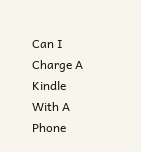Can I Charge A Kindle With A Phone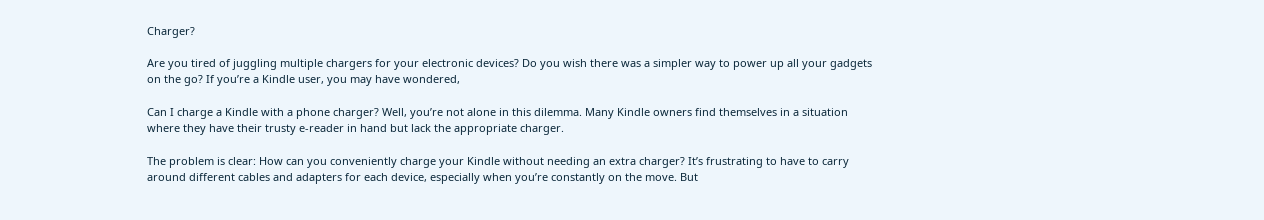Charger?

Are you tired of juggling multiple chargers for your electronic devices? Do you wish there was a simpler way to power up all your gadgets on the go? If you’re a Kindle user, you may have wondered,

Can I charge a Kindle with a phone charger? Well, you’re not alone in this dilemma. Many Kindle owners find themselves in a situation where they have their trusty e-reader in hand but lack the appropriate charger.

The problem is clear: How can you conveniently charge your Kindle without needing an extra charger? It’s frustrating to have to carry around different cables and adapters for each device, especially when you’re constantly on the move. But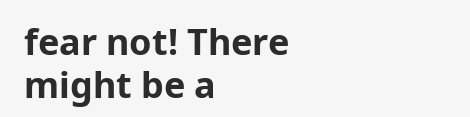fear not! There might be a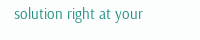solution right at your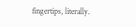fingertips, literally.